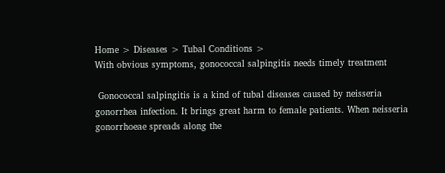Home > Diseases > Tubal Conditions >
With obvious symptoms, gonococcal salpingitis needs timely treatment

 Gonococcal salpingitis is a kind of tubal diseases caused by neisseria gonorrhea infection. It brings great harm to female patients. When neisseria gonorrhoeae spreads along the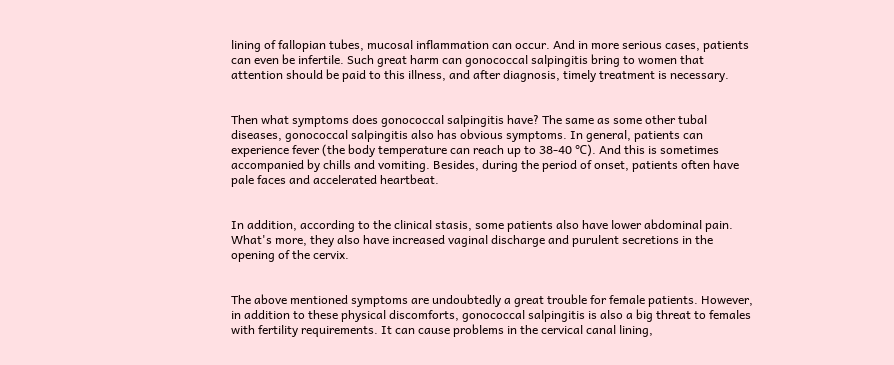lining of fallopian tubes, mucosal inflammation can occur. And in more serious cases, patients can even be infertile. Such great harm can gonococcal salpingitis bring to women that attention should be paid to this illness, and after diagnosis, timely treatment is necessary.


Then what symptoms does gonococcal salpingitis have? The same as some other tubal diseases, gonococcal salpingitis also has obvious symptoms. In general, patients can experience fever (the body temperature can reach up to 38-40 ℃). And this is sometimes accompanied by chills and vomiting. Besides, during the period of onset, patients often have pale faces and accelerated heartbeat.


In addition, according to the clinical stasis, some patients also have lower abdominal pain. What's more, they also have increased vaginal discharge and purulent secretions in the opening of the cervix.


The above mentioned symptoms are undoubtedly a great trouble for female patients. However, in addition to these physical discomforts, gonococcal salpingitis is also a big threat to females with fertility requirements. It can cause problems in the cervical canal lining,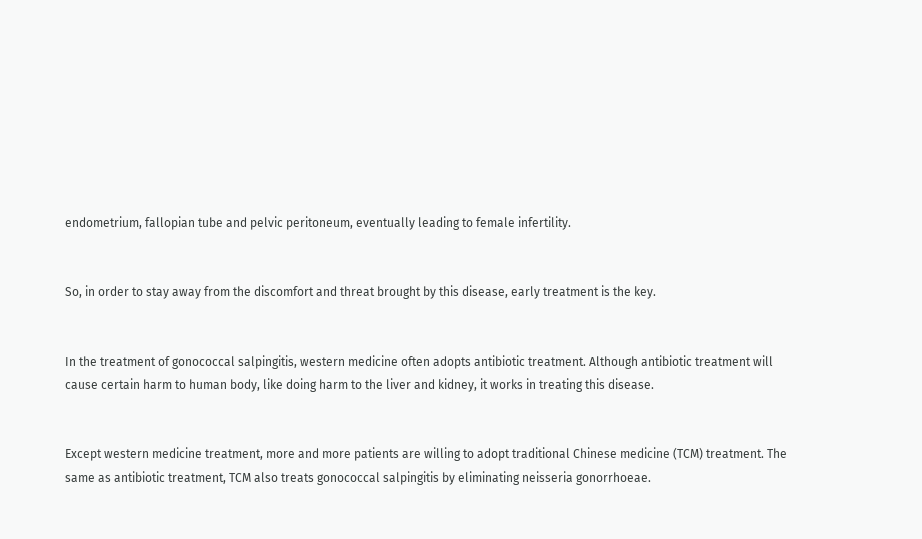endometrium, fallopian tube and pelvic peritoneum, eventually leading to female infertility.


So, in order to stay away from the discomfort and threat brought by this disease, early treatment is the key.


In the treatment of gonococcal salpingitis, western medicine often adopts antibiotic treatment. Although antibiotic treatment will cause certain harm to human body, like doing harm to the liver and kidney, it works in treating this disease.


Except western medicine treatment, more and more patients are willing to adopt traditional Chinese medicine (TCM) treatment. The same as antibiotic treatment, TCM also treats gonococcal salpingitis by eliminating neisseria gonorrhoeae.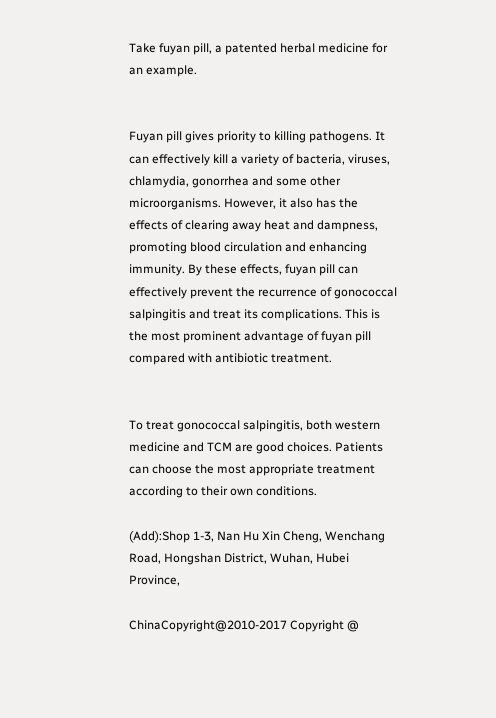Take fuyan pill, a patented herbal medicine for an example.


Fuyan pill gives priority to killing pathogens. It can effectively kill a variety of bacteria, viruses, chlamydia, gonorrhea and some other microorganisms. However, it also has the effects of clearing away heat and dampness, promoting blood circulation and enhancing immunity. By these effects, fuyan pill can effectively prevent the recurrence of gonococcal salpingitis and treat its complications. This is the most prominent advantage of fuyan pill compared with antibiotic treatment.


To treat gonococcal salpingitis, both western medicine and TCM are good choices. Patients can choose the most appropriate treatment according to their own conditions.

(Add):Shop 1-3, Nan Hu Xin Cheng, Wenchang Road, Hongshan District, Wuhan, Hubei Province,

ChinaCopyright@2010-2017 Copyright @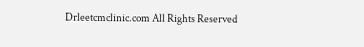Drleetcmclinic.com All Rights Reserved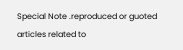Special Note .reproduced or guoted articles related to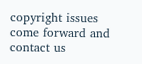copyright issues come forward and contact us